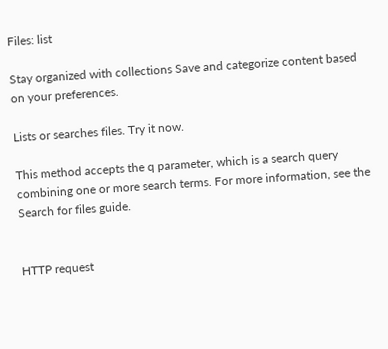Files: list

Stay organized with collections Save and categorize content based on your preferences.

Lists or searches files. Try it now.

This method accepts the q parameter, which is a search query combining one or more search terms. For more information, see the Search for files guide.


HTTP request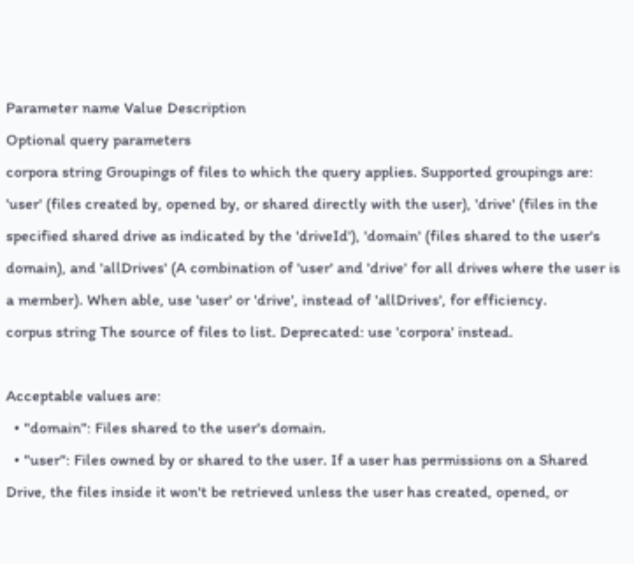Parameter name Value Description
Optional query parameters
corpora string Groupings of files to which the query applies. Supported groupings are: 'user' (files created by, opened by, or shared directly with the user), 'drive' (files in the specified shared drive as indicated by the 'driveId'), 'domain' (files shared to the user's domain), and 'allDrives' (A combination of 'user' and 'drive' for all drives where the user is a member). When able, use 'user' or 'drive', instead of 'allDrives', for efficiency.
corpus string The source of files to list. Deprecated: use 'corpora' instead.

Acceptable values are:
  • "domain": Files shared to the user's domain.
  • "user": Files owned by or shared to the user. If a user has permissions on a Shared Drive, the files inside it won't be retrieved unless the user has created, opened, or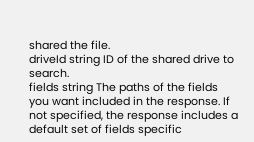shared the file.
driveId string ID of the shared drive to search.
fields string The paths of the fields you want included in the response. If not specified, the response includes a default set of fields specific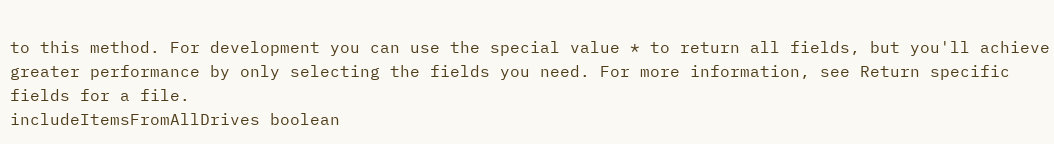to this method. For development you can use the special value * to return all fields, but you'll achieve greater performance by only selecting the fields you need. For more information, see Return specific fields for a file.
includeItemsFromAllDrives boolean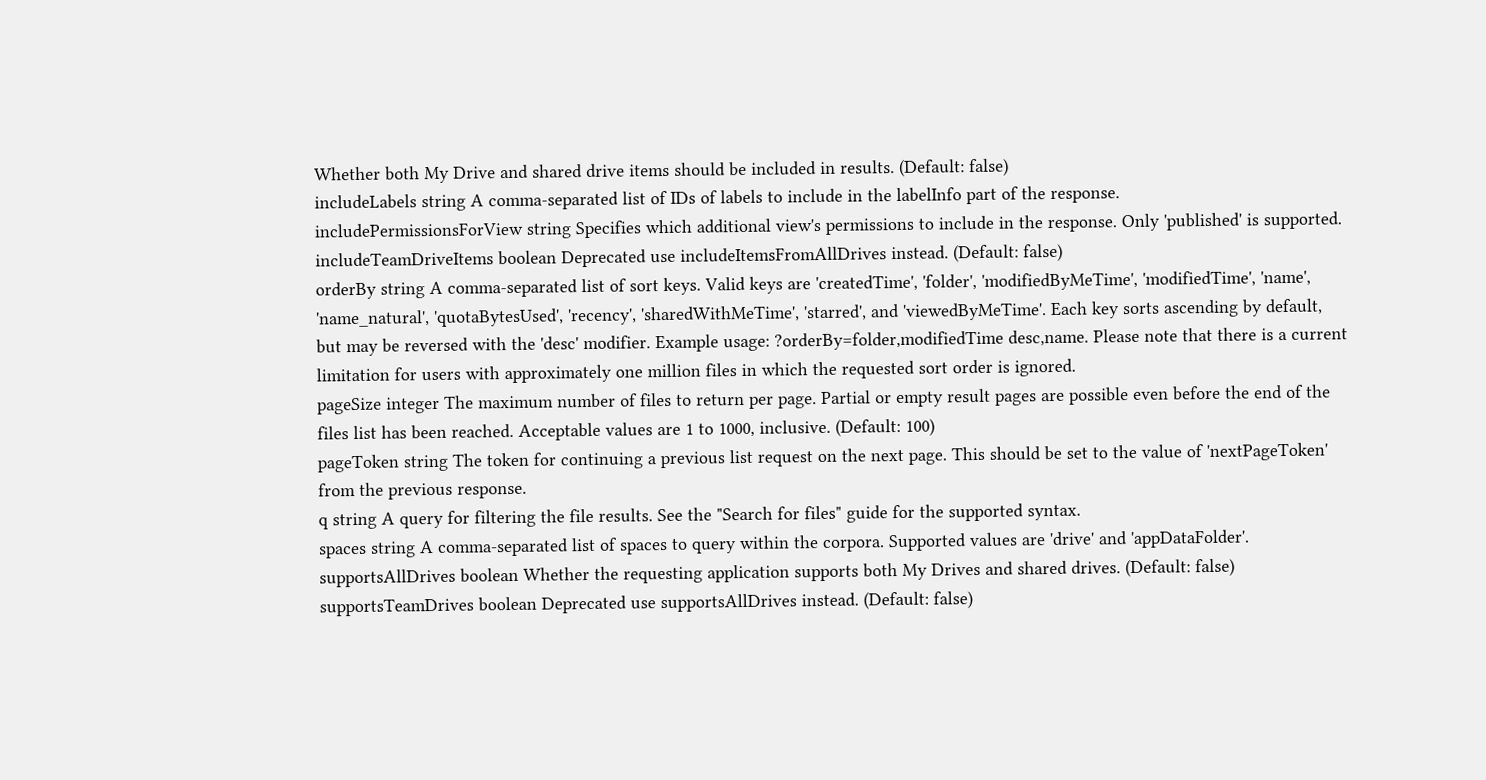Whether both My Drive and shared drive items should be included in results. (Default: false)
includeLabels string A comma-separated list of IDs of labels to include in the labelInfo part of the response.
includePermissionsForView string Specifies which additional view's permissions to include in the response. Only 'published' is supported.
includeTeamDriveItems boolean Deprecated use includeItemsFromAllDrives instead. (Default: false)
orderBy string A comma-separated list of sort keys. Valid keys are 'createdTime', 'folder', 'modifiedByMeTime', 'modifiedTime', 'name', 'name_natural', 'quotaBytesUsed', 'recency', 'sharedWithMeTime', 'starred', and 'viewedByMeTime'. Each key sorts ascending by default, but may be reversed with the 'desc' modifier. Example usage: ?orderBy=folder,modifiedTime desc,name. Please note that there is a current limitation for users with approximately one million files in which the requested sort order is ignored.
pageSize integer The maximum number of files to return per page. Partial or empty result pages are possible even before the end of the files list has been reached. Acceptable values are 1 to 1000, inclusive. (Default: 100)
pageToken string The token for continuing a previous list request on the next page. This should be set to the value of 'nextPageToken' from the previous response.
q string A query for filtering the file results. See the "Search for files" guide for the supported syntax.
spaces string A comma-separated list of spaces to query within the corpora. Supported values are 'drive' and 'appDataFolder'.
supportsAllDrives boolean Whether the requesting application supports both My Drives and shared drives. (Default: false)
supportsTeamDrives boolean Deprecated use supportsAllDrives instead. (Default: false)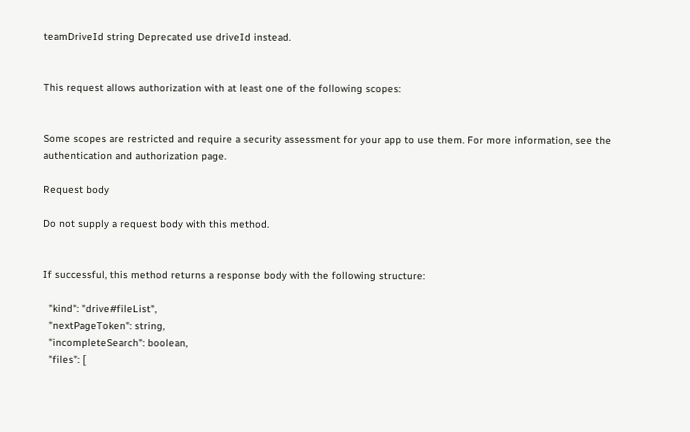teamDriveId string Deprecated use driveId instead.


This request allows authorization with at least one of the following scopes:


Some scopes are restricted and require a security assessment for your app to use them. For more information, see the authentication and authorization page.

Request body

Do not supply a request body with this method.


If successful, this method returns a response body with the following structure:

  "kind": "drive#fileList",
  "nextPageToken": string,
  "incompleteSearch": boolean,
  "files": [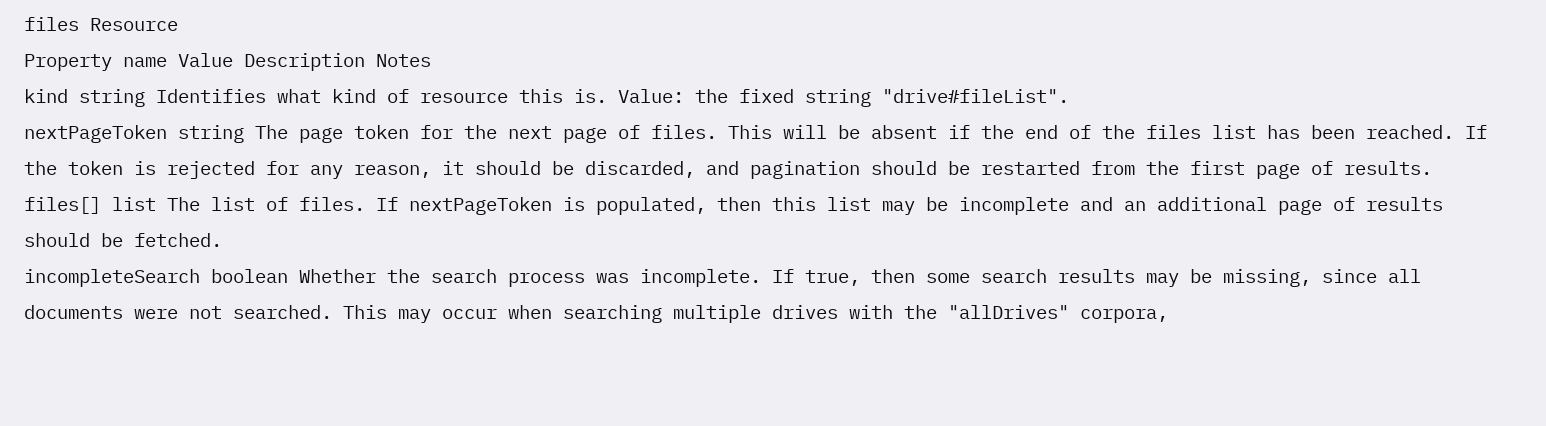files Resource
Property name Value Description Notes
kind string Identifies what kind of resource this is. Value: the fixed string "drive#fileList".
nextPageToken string The page token for the next page of files. This will be absent if the end of the files list has been reached. If the token is rejected for any reason, it should be discarded, and pagination should be restarted from the first page of results.
files[] list The list of files. If nextPageToken is populated, then this list may be incomplete and an additional page of results should be fetched.
incompleteSearch boolean Whether the search process was incomplete. If true, then some search results may be missing, since all documents were not searched. This may occur when searching multiple drives with the "allDrives" corpora,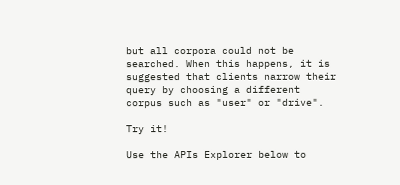but all corpora could not be searched. When this happens, it is suggested that clients narrow their query by choosing a different corpus such as "user" or "drive".

Try it!

Use the APIs Explorer below to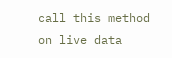call this method on live data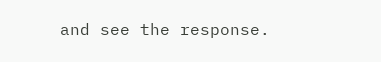and see the response.